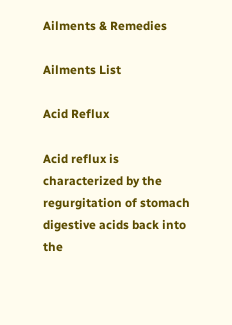Ailments & Remedies

Ailments List

Acid Reflux

Acid reflux is characterized by the regurgitation of stomach digestive acids back into the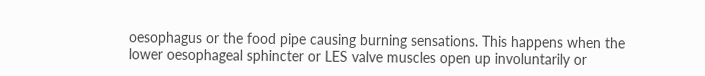oesophagus or the food pipe causing burning sensations. This happens when the lower oesophageal sphincter or LES valve muscles open up involuntarily or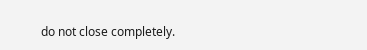do not close completely.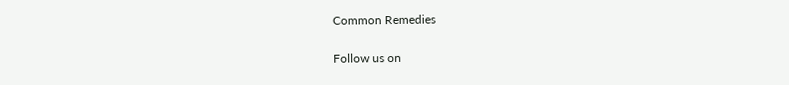Common Remedies

Follow us on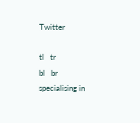Twitter

tl   tr
bl   br
specialising in